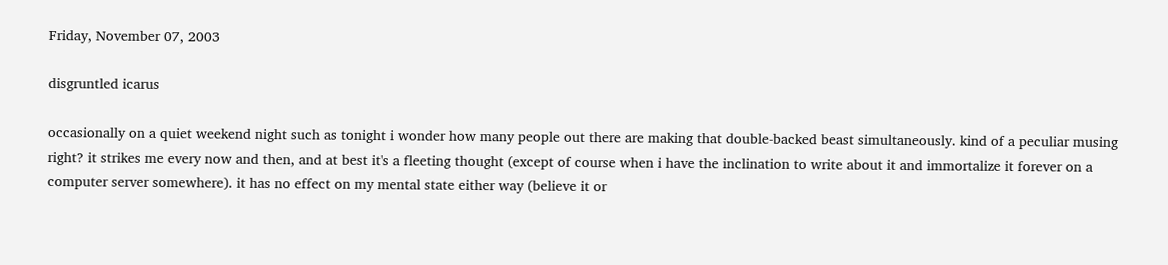Friday, November 07, 2003

disgruntled icarus

occasionally on a quiet weekend night such as tonight i wonder how many people out there are making that double-backed beast simultaneously. kind of a peculiar musing right? it strikes me every now and then, and at best it's a fleeting thought (except of course when i have the inclination to write about it and immortalize it forever on a computer server somewhere). it has no effect on my mental state either way (believe it or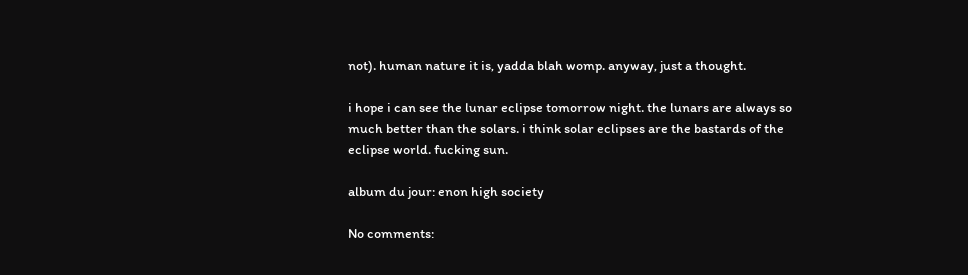not). human nature it is, yadda blah womp. anyway, just a thought.

i hope i can see the lunar eclipse tomorrow night. the lunars are always so much better than the solars. i think solar eclipses are the bastards of the eclipse world. fucking sun.

album du jour: enon high society

No comments: